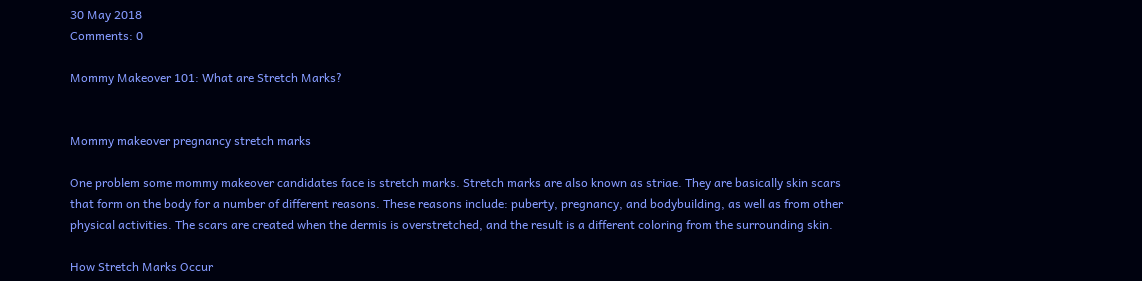30 May 2018
Comments: 0

Mommy Makeover 101: What are Stretch Marks?


Mommy makeover pregnancy stretch marks

One problem some mommy makeover candidates face is stretch marks. Stretch marks are also known as striae. They are basically skin scars that form on the body for a number of different reasons. These reasons include: puberty, pregnancy, and bodybuilding, as well as from other physical activities. The scars are created when the dermis is overstretched, and the result is a different coloring from the surrounding skin.

How Stretch Marks Occur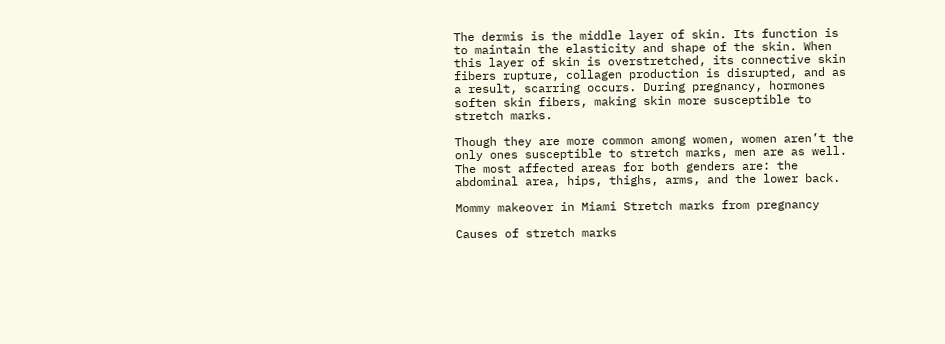The dermis is the middle layer of skin. Its function is to maintain the elasticity and shape of the skin. When this layer of skin is overstretched, its connective skin fibers rupture, collagen production is disrupted, and as a result, scarring occurs. During pregnancy, hormones soften skin fibers, making skin more susceptible to stretch marks.

Though they are more common among women, women aren’t the only ones susceptible to stretch marks, men are as well. The most affected areas for both genders are: the abdominal area, hips, thighs, arms, and the lower back.

Mommy makeover in Miami Stretch marks from pregnancy

Causes of stretch marks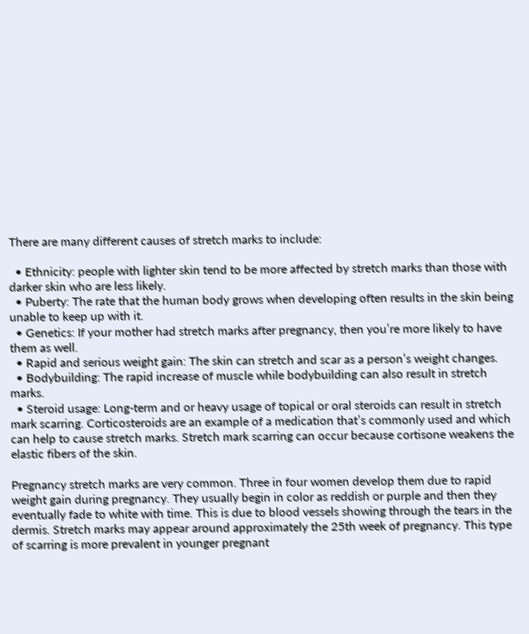There are many different causes of stretch marks to include:

  • Ethnicity: people with lighter skin tend to be more affected by stretch marks than those with darker skin who are less likely.
  • Puberty: The rate that the human body grows when developing often results in the skin being unable to keep up with it.
  • Genetics: If your mother had stretch marks after pregnancy, then you’re more likely to have them as well.
  • Rapid and serious weight gain: The skin can stretch and scar as a person’s weight changes.
  • Bodybuilding: The rapid increase of muscle while bodybuilding can also result in stretch marks.
  • Steroid usage: Long-term and or heavy usage of topical or oral steroids can result in stretch mark scarring. Corticosteroids are an example of a medication that’s commonly used and which can help to cause stretch marks. Stretch mark scarring can occur because cortisone weakens the elastic fibers of the skin.

Pregnancy stretch marks are very common. Three in four women develop them due to rapid weight gain during pregnancy. They usually begin in color as reddish or purple and then they eventually fade to white with time. This is due to blood vessels showing through the tears in the dermis. Stretch marks may appear around approximately the 25th week of pregnancy. This type of scarring is more prevalent in younger pregnant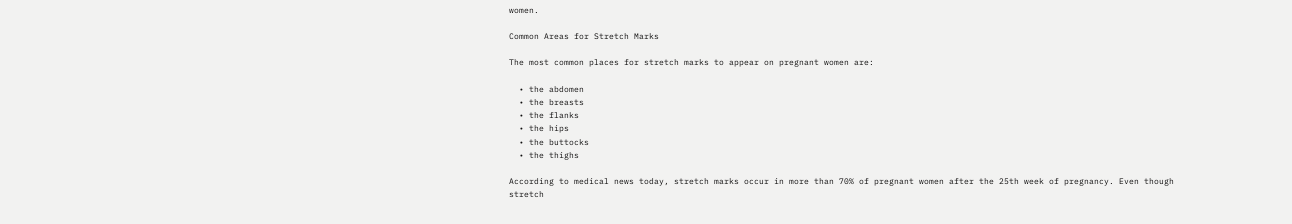women.

Common Areas for Stretch Marks

The most common places for stretch marks to appear on pregnant women are:

  • the abdomen
  • the breasts
  • the flanks
  • the hips
  • the buttocks
  • the thighs

According to medical news today, stretch marks occur in more than 70% of pregnant women after the 25th week of pregnancy. Even though stretch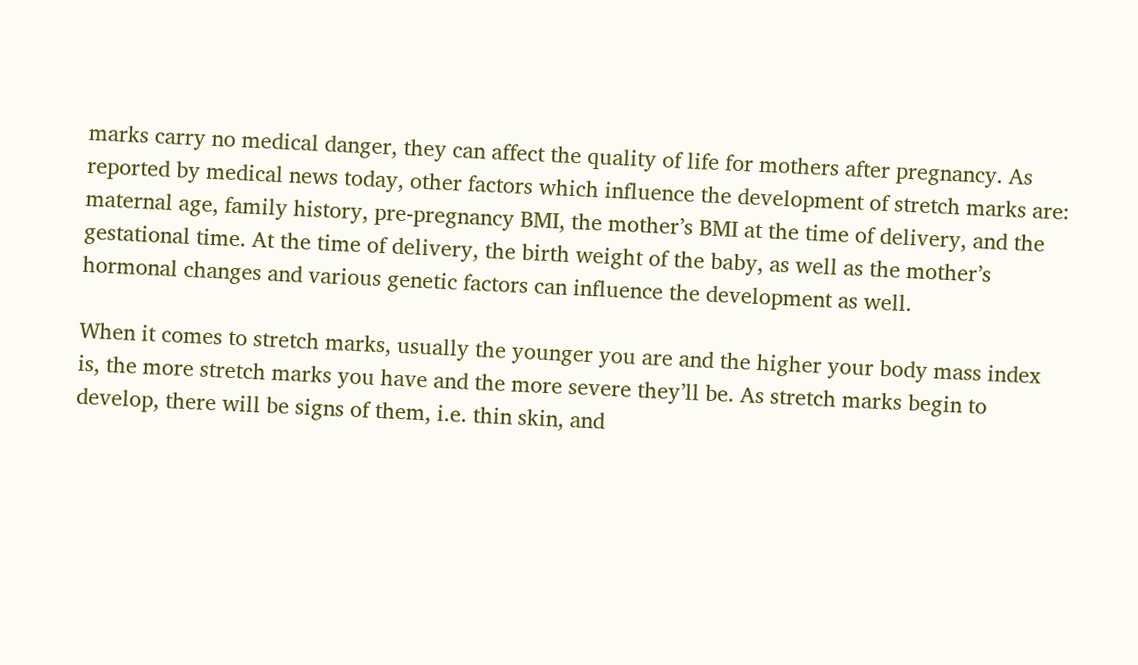marks carry no medical danger, they can affect the quality of life for mothers after pregnancy. As reported by medical news today, other factors which influence the development of stretch marks are: maternal age, family history, pre-pregnancy BMI, the mother’s BMI at the time of delivery, and the gestational time. At the time of delivery, the birth weight of the baby, as well as the mother’s hormonal changes and various genetic factors can influence the development as well.

When it comes to stretch marks, usually the younger you are and the higher your body mass index is, the more stretch marks you have and the more severe they’ll be. As stretch marks begin to develop, there will be signs of them, i.e. thin skin, and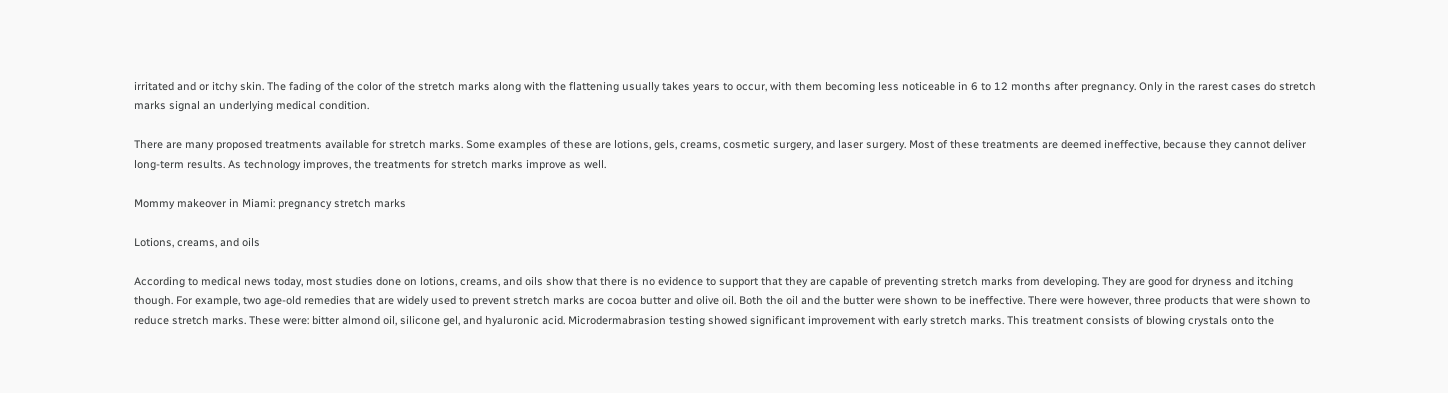irritated and or itchy skin. The fading of the color of the stretch marks along with the flattening usually takes years to occur, with them becoming less noticeable in 6 to 12 months after pregnancy. Only in the rarest cases do stretch marks signal an underlying medical condition.

There are many proposed treatments available for stretch marks. Some examples of these are lotions, gels, creams, cosmetic surgery, and laser surgery. Most of these treatments are deemed ineffective, because they cannot deliver long-term results. As technology improves, the treatments for stretch marks improve as well.

Mommy makeover in Miami: pregnancy stretch marks

Lotions, creams, and oils

According to medical news today, most studies done on lotions, creams, and oils show that there is no evidence to support that they are capable of preventing stretch marks from developing. They are good for dryness and itching though. For example, two age-old remedies that are widely used to prevent stretch marks are cocoa butter and olive oil. Both the oil and the butter were shown to be ineffective. There were however, three products that were shown to reduce stretch marks. These were: bitter almond oil, silicone gel, and hyaluronic acid. Microdermabrasion testing showed significant improvement with early stretch marks. This treatment consists of blowing crystals onto the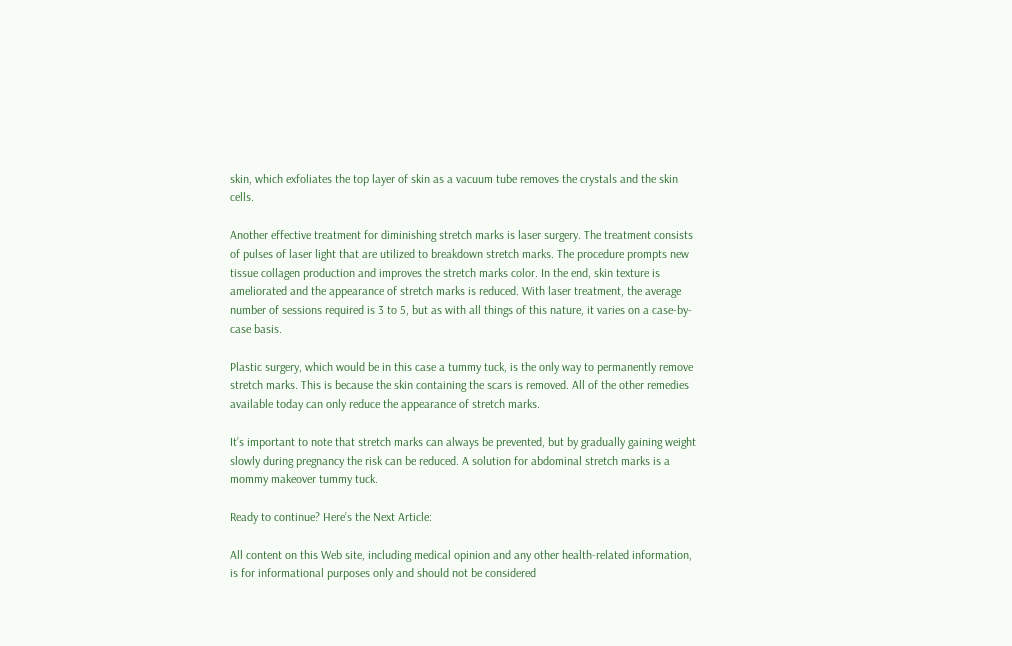skin, which exfoliates the top layer of skin as a vacuum tube removes the crystals and the skin cells.

Another effective treatment for diminishing stretch marks is laser surgery. The treatment consists of pulses of laser light that are utilized to breakdown stretch marks. The procedure prompts new tissue collagen production and improves the stretch marks color. In the end, skin texture is ameliorated and the appearance of stretch marks is reduced. With laser treatment, the average number of sessions required is 3 to 5, but as with all things of this nature, it varies on a case-by-case basis.

Plastic surgery, which would be in this case a tummy tuck, is the only way to permanently remove stretch marks. This is because the skin containing the scars is removed. All of the other remedies available today can only reduce the appearance of stretch marks.

It’s important to note that stretch marks can always be prevented, but by gradually gaining weight slowly during pregnancy the risk can be reduced. A solution for abdominal stretch marks is a mommy makeover tummy tuck.

Ready to continue? Here’s the Next Article:

All content on this Web site, including medical opinion and any other health-related information, is for informational purposes only and should not be considered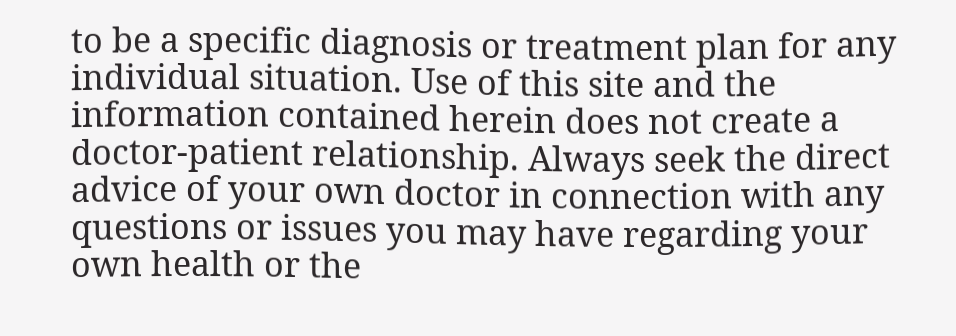to be a specific diagnosis or treatment plan for any individual situation. Use of this site and the information contained herein does not create a doctor-patient relationship. Always seek the direct advice of your own doctor in connection with any questions or issues you may have regarding your own health or the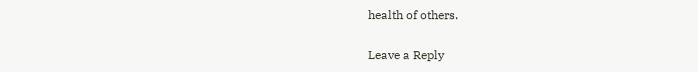health of others.

Leave a Reply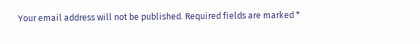Your email address will not be published. Required fields are marked *